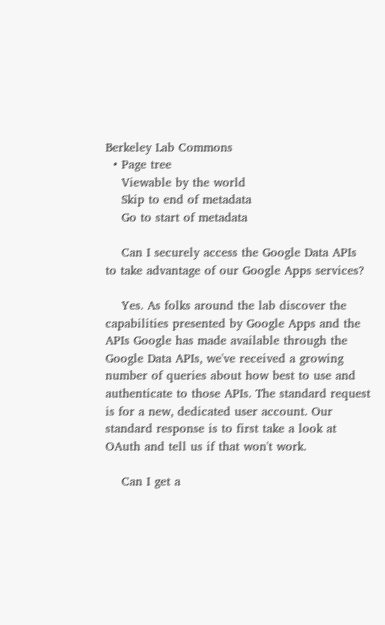Berkeley Lab Commons
  • Page tree
    Viewable by the world
    Skip to end of metadata
    Go to start of metadata

    Can I securely access the Google Data APIs to take advantage of our Google Apps services?

    Yes. As folks around the lab discover the capabilities presented by Google Apps and the APIs Google has made available through the Google Data APIs, we've received a growing number of queries about how best to use and authenticate to those APIs. The standard request is for a new, dedicated user account. Our standard response is to first take a look at OAuth and tell us if that won't work.

    Can I get a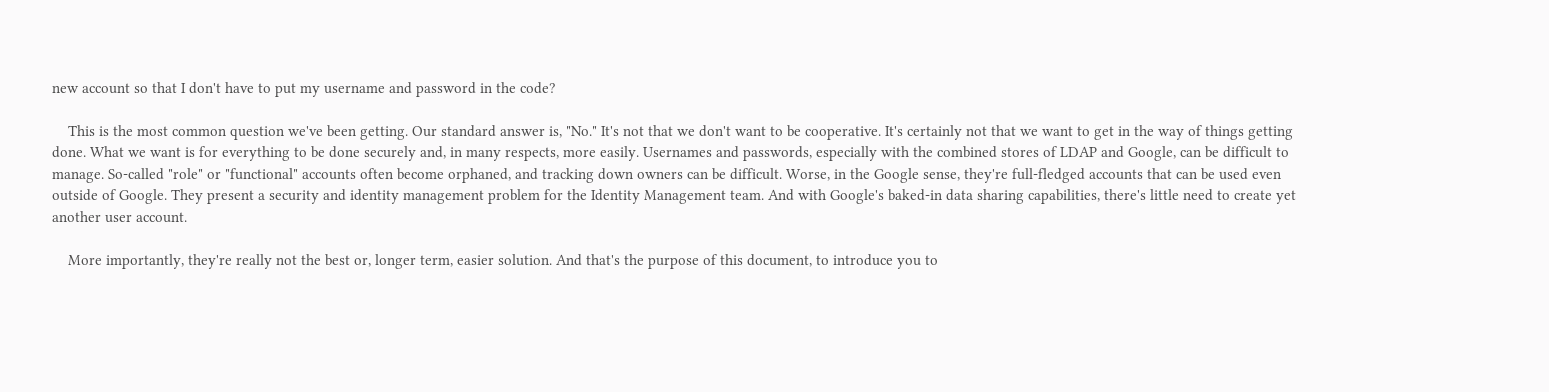new account so that I don't have to put my username and password in the code?

    This is the most common question we've been getting. Our standard answer is, "No." It's not that we don't want to be cooperative. It's certainly not that we want to get in the way of things getting done. What we want is for everything to be done securely and, in many respects, more easily. Usernames and passwords, especially with the combined stores of LDAP and Google, can be difficult to manage. So-called "role" or "functional" accounts often become orphaned, and tracking down owners can be difficult. Worse, in the Google sense, they're full-fledged accounts that can be used even outside of Google. They present a security and identity management problem for the Identity Management team. And with Google's baked-in data sharing capabilities, there's little need to create yet another user account.

    More importantly, they're really not the best or, longer term, easier solution. And that's the purpose of this document, to introduce you to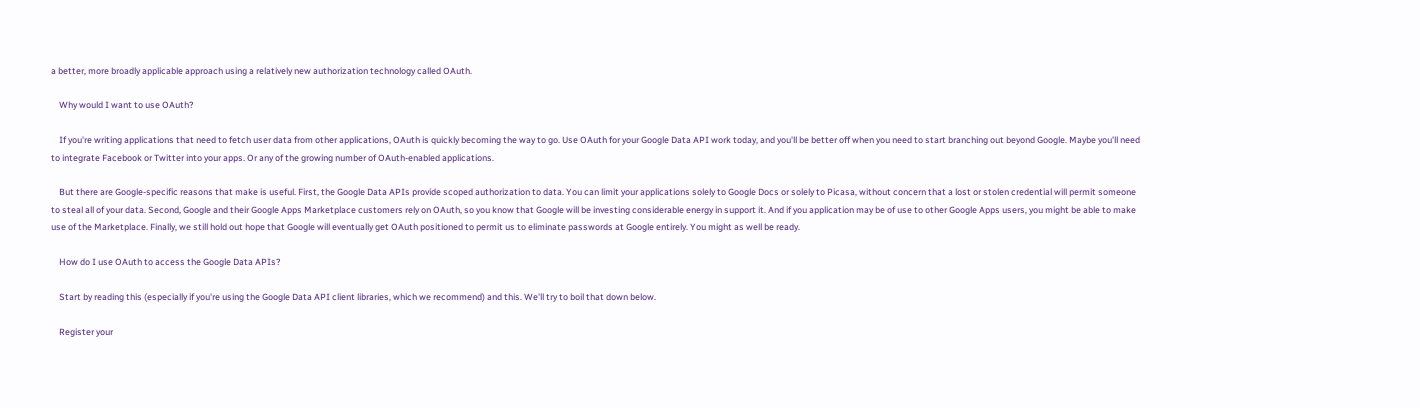a better, more broadly applicable approach using a relatively new authorization technology called OAuth.

    Why would I want to use OAuth?

    If you're writing applications that need to fetch user data from other applications, OAuth is quickly becoming the way to go. Use OAuth for your Google Data API work today, and you'll be better off when you need to start branching out beyond Google. Maybe you'll need to integrate Facebook or Twitter into your apps. Or any of the growing number of OAuth-enabled applications.

    But there are Google-specific reasons that make is useful. First, the Google Data APIs provide scoped authorization to data. You can limit your applications solely to Google Docs or solely to Picasa, without concern that a lost or stolen credential will permit someone to steal all of your data. Second, Google and their Google Apps Marketplace customers rely on OAuth, so you know that Google will be investing considerable energy in support it. And if you application may be of use to other Google Apps users, you might be able to make use of the Marketplace. Finally, we still hold out hope that Google will eventually get OAuth positioned to permit us to eliminate passwords at Google entirely. You might as well be ready.

    How do I use OAuth to access the Google Data APIs?

    Start by reading this (especially if you're using the Google Data API client libraries, which we recommend) and this. We'll try to boil that down below.

    Register your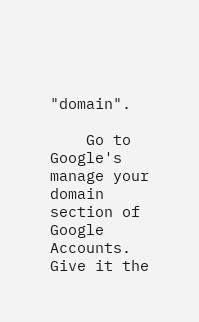"domain".

    Go to Google's manage your domain section of Google Accounts. Give it the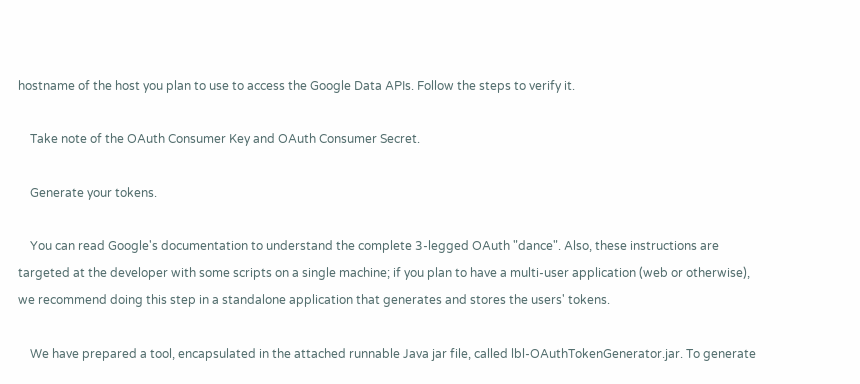hostname of the host you plan to use to access the Google Data APIs. Follow the steps to verify it.

    Take note of the OAuth Consumer Key and OAuth Consumer Secret.

    Generate your tokens.

    You can read Google's documentation to understand the complete 3-legged OAuth "dance". Also, these instructions are targeted at the developer with some scripts on a single machine; if you plan to have a multi-user application (web or otherwise), we recommend doing this step in a standalone application that generates and stores the users' tokens.

    We have prepared a tool, encapsulated in the attached runnable Java jar file, called lbl-OAuthTokenGenerator.jar. To generate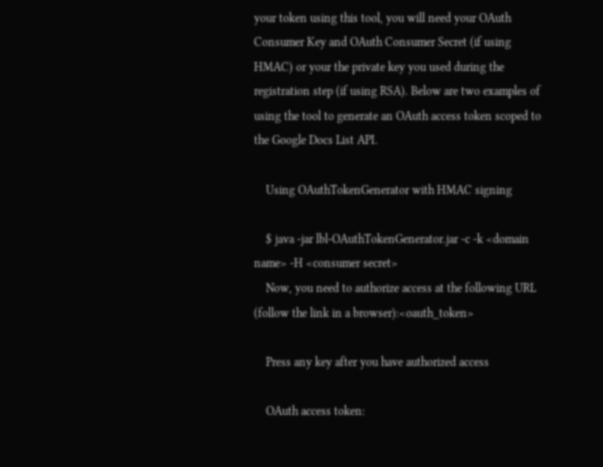your token using this tool, you will need your OAuth Consumer Key and OAuth Consumer Secret (if using HMAC) or your the private key you used during the registration step (if using RSA). Below are two examples of using the tool to generate an OAuth access token scoped to the Google Docs List API.

    Using OAuthTokenGenerator with HMAC signing

    $ java -jar lbl-OAuthTokenGenerator.jar -c -k <domain name> -H <consumer secret>
    Now, you need to authorize access at the following URL (follow the link in a browser):<oauth_token>

    Press any key after you have authorized access

    OAuth access token: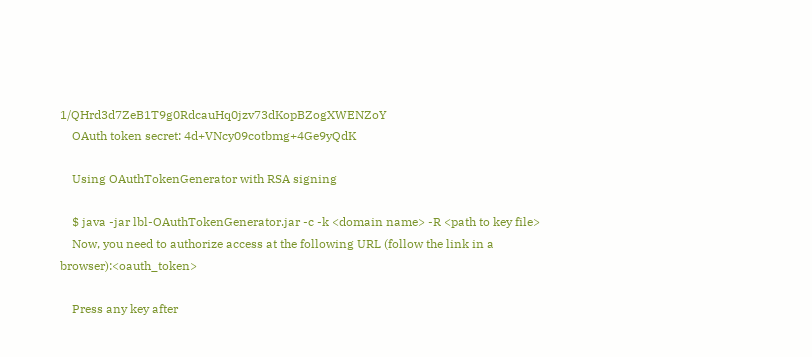1/QHrd3d7ZeB1T9g0RdcauHq0jzv73dKopBZogXWENZoY
    OAuth token secret: 4d+VNcy09cotbmg+4Ge9yQdK

    Using OAuthTokenGenerator with RSA signing

    $ java -jar lbl-OAuthTokenGenerator.jar -c -k <domain name> -R <path to key file>
    Now, you need to authorize access at the following URL (follow the link in a browser):<oauth_token>

    Press any key after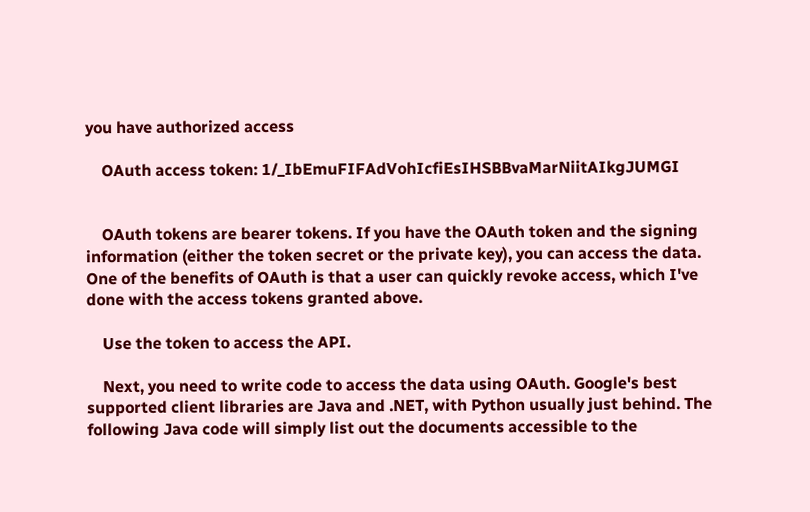you have authorized access

    OAuth access token: 1/_IbEmuFIFAdVohIcfiEsIHSBBvaMarNiitAIkgJUMGI


    OAuth tokens are bearer tokens. If you have the OAuth token and the signing information (either the token secret or the private key), you can access the data. One of the benefits of OAuth is that a user can quickly revoke access, which I've done with the access tokens granted above.

    Use the token to access the API.

    Next, you need to write code to access the data using OAuth. Google's best supported client libraries are Java and .NET, with Python usually just behind. The following Java code will simply list out the documents accessible to the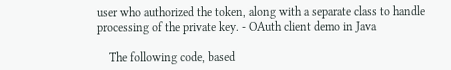user who authorized the token, along with a separate class to handle processing of the private key. - OAuth client demo in Java

    The following code, based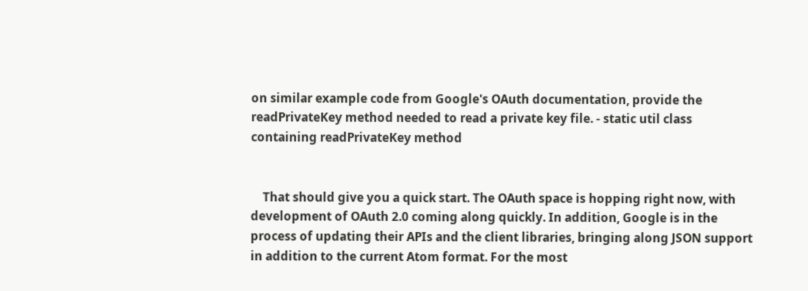on similar example code from Google's OAuth documentation, provide the readPrivateKey method needed to read a private key file. - static util class containing readPrivateKey method


    That should give you a quick start. The OAuth space is hopping right now, with development of OAuth 2.0 coming along quickly. In addition, Google is in the process of updating their APIs and the client libraries, bringing along JSON support in addition to the current Atom format. For the most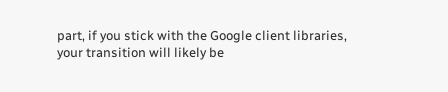part, if you stick with the Google client libraries, your transition will likely be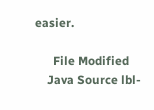easier.

      File Modified
    Java Source lbl-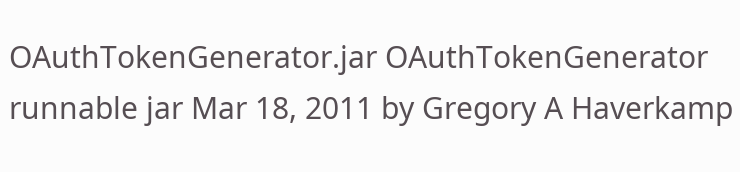OAuthTokenGenerator.jar OAuthTokenGenerator runnable jar Mar 18, 2011 by Gregory A Haverkamp